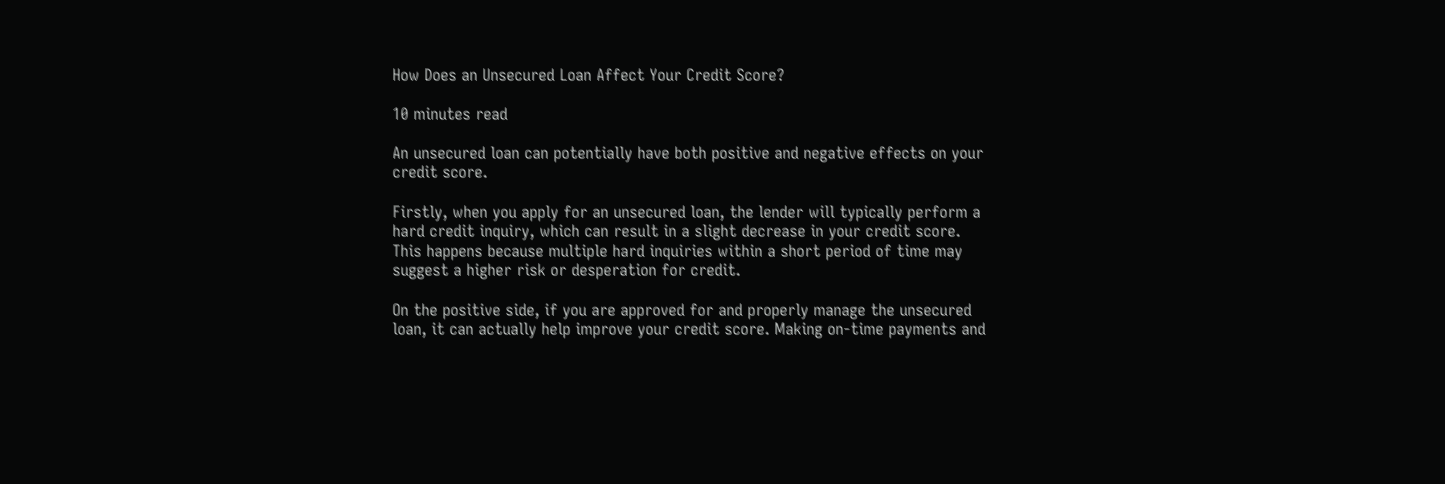How Does an Unsecured Loan Affect Your Credit Score?

10 minutes read

An unsecured loan can potentially have both positive and negative effects on your credit score.

Firstly, when you apply for an unsecured loan, the lender will typically perform a hard credit inquiry, which can result in a slight decrease in your credit score. This happens because multiple hard inquiries within a short period of time may suggest a higher risk or desperation for credit.

On the positive side, if you are approved for and properly manage the unsecured loan, it can actually help improve your credit score. Making on-time payments and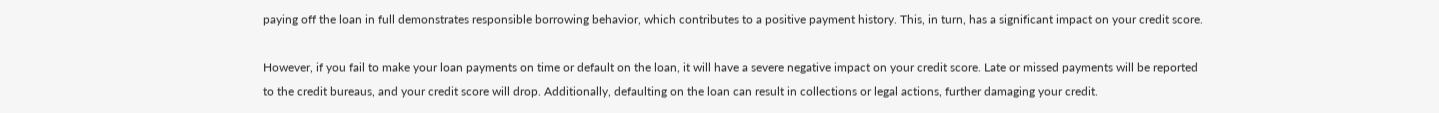paying off the loan in full demonstrates responsible borrowing behavior, which contributes to a positive payment history. This, in turn, has a significant impact on your credit score.

However, if you fail to make your loan payments on time or default on the loan, it will have a severe negative impact on your credit score. Late or missed payments will be reported to the credit bureaus, and your credit score will drop. Additionally, defaulting on the loan can result in collections or legal actions, further damaging your credit.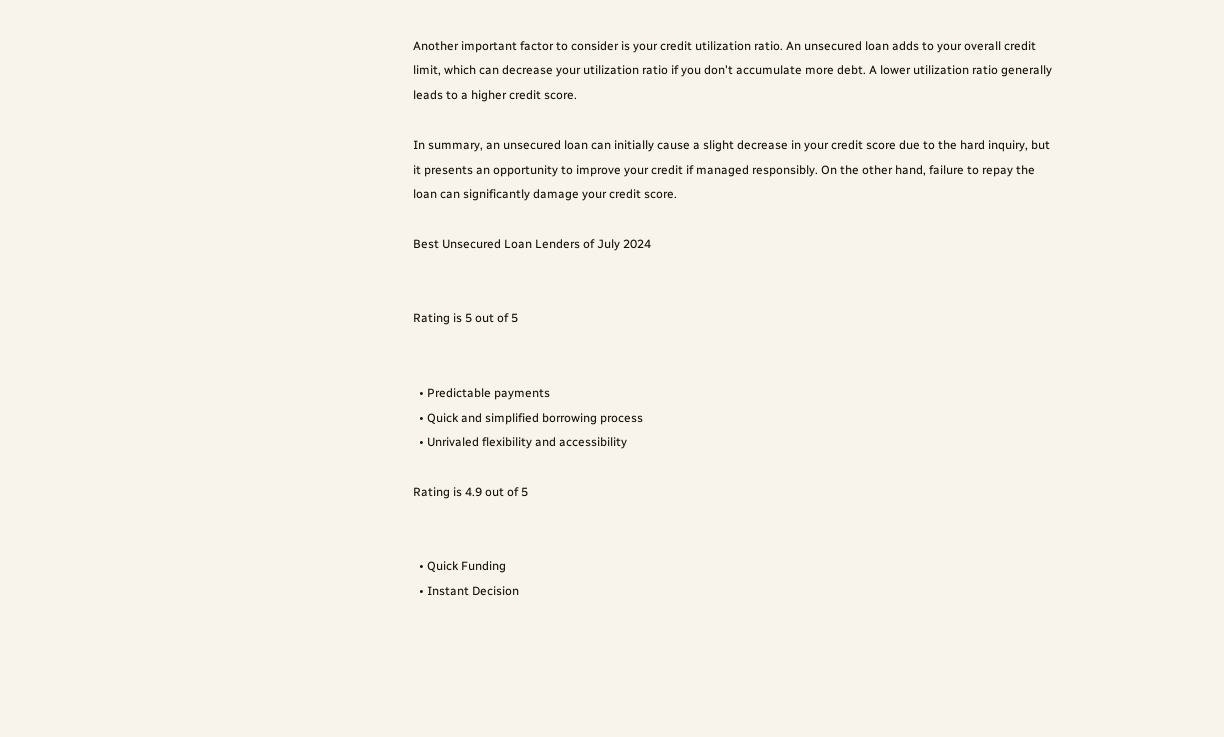Another important factor to consider is your credit utilization ratio. An unsecured loan adds to your overall credit limit, which can decrease your utilization ratio if you don't accumulate more debt. A lower utilization ratio generally leads to a higher credit score.

In summary, an unsecured loan can initially cause a slight decrease in your credit score due to the hard inquiry, but it presents an opportunity to improve your credit if managed responsibly. On the other hand, failure to repay the loan can significantly damage your credit score.

Best Unsecured Loan Lenders of July 2024


Rating is 5 out of 5


  • Predictable payments
  • Quick and simplified borrowing process
  • Unrivaled flexibility and accessibility

Rating is 4.9 out of 5


  • Quick Funding
  • Instant Decision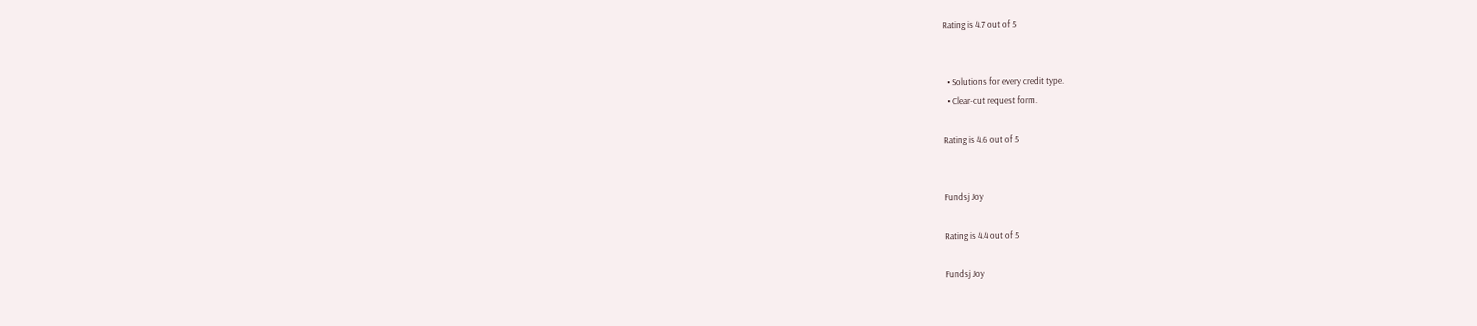Rating is 4.7 out of 5


  • Solutions for every credit type.
  • Clear-cut request form.

Rating is 4.6 out of 5


Fundsj Joy

Rating is 4.4 out of 5

Fundsj Joy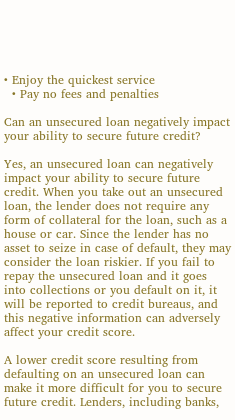• Enjoy the quickest service
  • Pay no fees and penalties

Can an unsecured loan negatively impact your ability to secure future credit?

Yes, an unsecured loan can negatively impact your ability to secure future credit. When you take out an unsecured loan, the lender does not require any form of collateral for the loan, such as a house or car. Since the lender has no asset to seize in case of default, they may consider the loan riskier. If you fail to repay the unsecured loan and it goes into collections or you default on it, it will be reported to credit bureaus, and this negative information can adversely affect your credit score.

A lower credit score resulting from defaulting on an unsecured loan can make it more difficult for you to secure future credit. Lenders, including banks,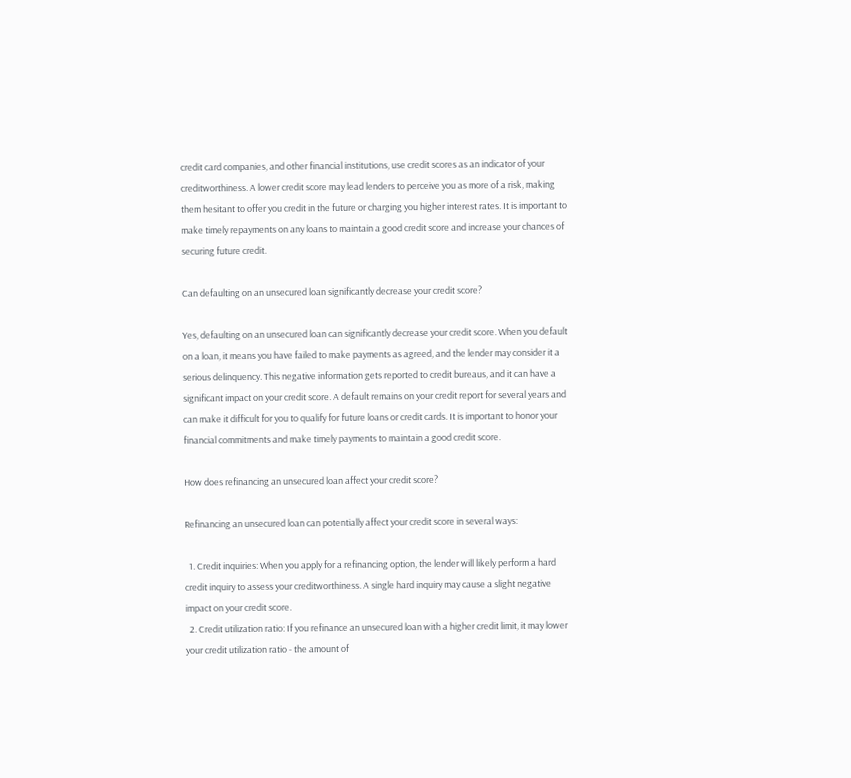credit card companies, and other financial institutions, use credit scores as an indicator of your creditworthiness. A lower credit score may lead lenders to perceive you as more of a risk, making them hesitant to offer you credit in the future or charging you higher interest rates. It is important to make timely repayments on any loans to maintain a good credit score and increase your chances of securing future credit.

Can defaulting on an unsecured loan significantly decrease your credit score?

Yes, defaulting on an unsecured loan can significantly decrease your credit score. When you default on a loan, it means you have failed to make payments as agreed, and the lender may consider it a serious delinquency. This negative information gets reported to credit bureaus, and it can have a significant impact on your credit score. A default remains on your credit report for several years and can make it difficult for you to qualify for future loans or credit cards. It is important to honor your financial commitments and make timely payments to maintain a good credit score.

How does refinancing an unsecured loan affect your credit score?

Refinancing an unsecured loan can potentially affect your credit score in several ways:

  1. Credit inquiries: When you apply for a refinancing option, the lender will likely perform a hard credit inquiry to assess your creditworthiness. A single hard inquiry may cause a slight negative impact on your credit score.
  2. Credit utilization ratio: If you refinance an unsecured loan with a higher credit limit, it may lower your credit utilization ratio - the amount of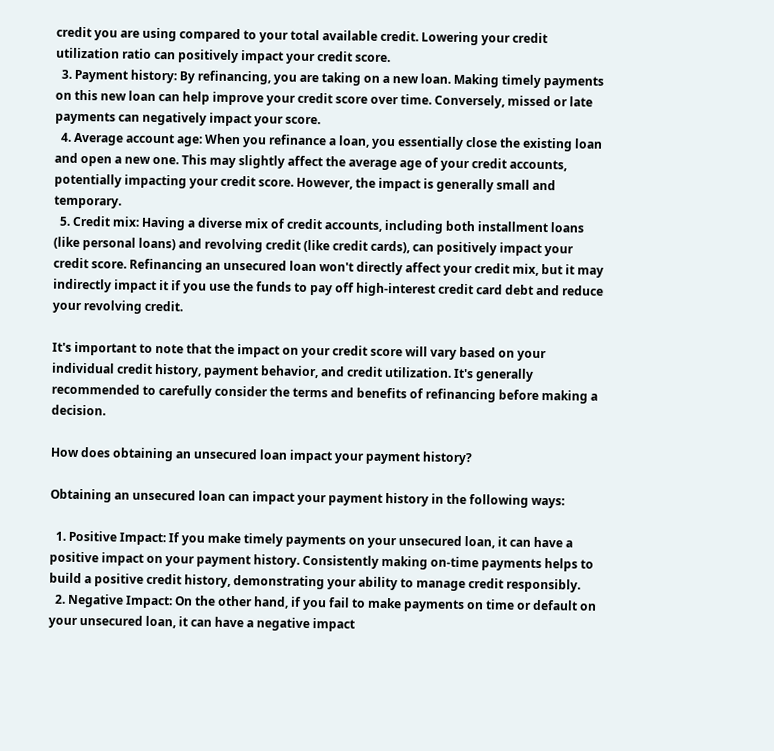credit you are using compared to your total available credit. Lowering your credit utilization ratio can positively impact your credit score.
  3. Payment history: By refinancing, you are taking on a new loan. Making timely payments on this new loan can help improve your credit score over time. Conversely, missed or late payments can negatively impact your score.
  4. Average account age: When you refinance a loan, you essentially close the existing loan and open a new one. This may slightly affect the average age of your credit accounts, potentially impacting your credit score. However, the impact is generally small and temporary.
  5. Credit mix: Having a diverse mix of credit accounts, including both installment loans (like personal loans) and revolving credit (like credit cards), can positively impact your credit score. Refinancing an unsecured loan won't directly affect your credit mix, but it may indirectly impact it if you use the funds to pay off high-interest credit card debt and reduce your revolving credit.

It's important to note that the impact on your credit score will vary based on your individual credit history, payment behavior, and credit utilization. It's generally recommended to carefully consider the terms and benefits of refinancing before making a decision.

How does obtaining an unsecured loan impact your payment history?

Obtaining an unsecured loan can impact your payment history in the following ways:

  1. Positive Impact: If you make timely payments on your unsecured loan, it can have a positive impact on your payment history. Consistently making on-time payments helps to build a positive credit history, demonstrating your ability to manage credit responsibly.
  2. Negative Impact: On the other hand, if you fail to make payments on time or default on your unsecured loan, it can have a negative impact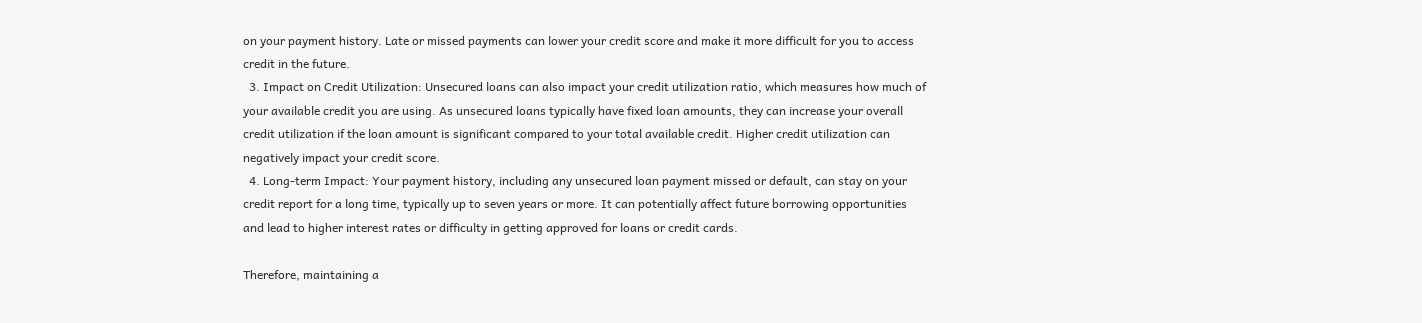on your payment history. Late or missed payments can lower your credit score and make it more difficult for you to access credit in the future.
  3. Impact on Credit Utilization: Unsecured loans can also impact your credit utilization ratio, which measures how much of your available credit you are using. As unsecured loans typically have fixed loan amounts, they can increase your overall credit utilization if the loan amount is significant compared to your total available credit. Higher credit utilization can negatively impact your credit score.
  4. Long-term Impact: Your payment history, including any unsecured loan payment missed or default, can stay on your credit report for a long time, typically up to seven years or more. It can potentially affect future borrowing opportunities and lead to higher interest rates or difficulty in getting approved for loans or credit cards.

Therefore, maintaining a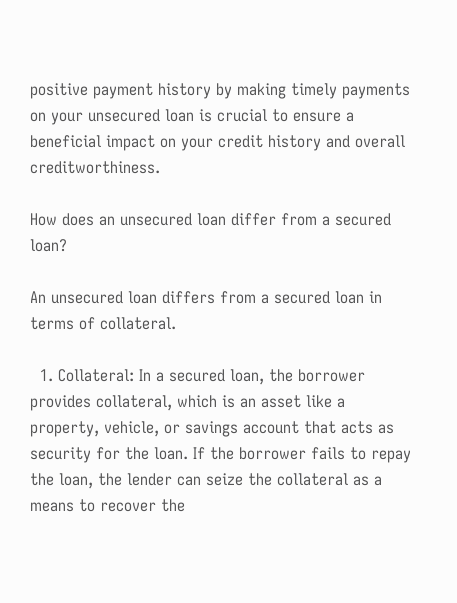positive payment history by making timely payments on your unsecured loan is crucial to ensure a beneficial impact on your credit history and overall creditworthiness.

How does an unsecured loan differ from a secured loan?

An unsecured loan differs from a secured loan in terms of collateral.

  1. Collateral: In a secured loan, the borrower provides collateral, which is an asset like a property, vehicle, or savings account that acts as security for the loan. If the borrower fails to repay the loan, the lender can seize the collateral as a means to recover the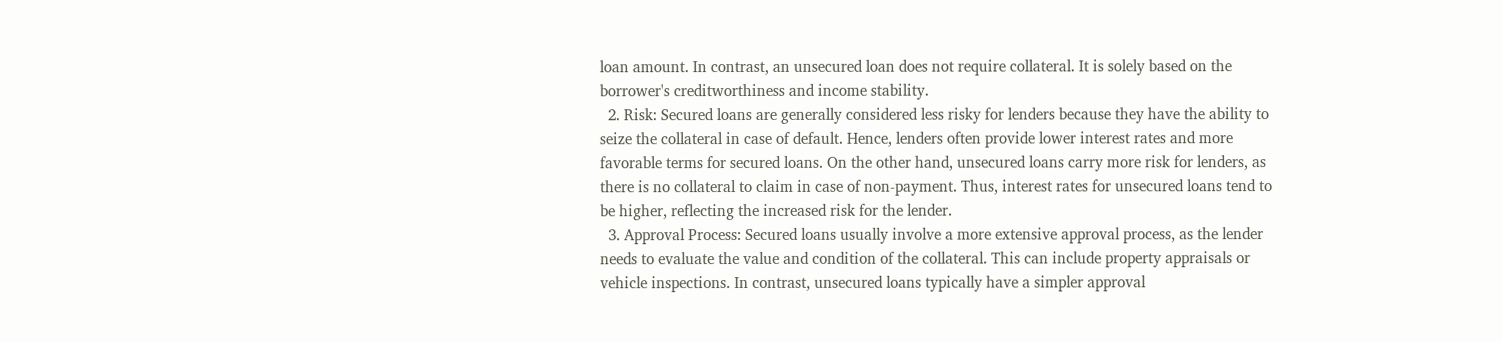loan amount. In contrast, an unsecured loan does not require collateral. It is solely based on the borrower's creditworthiness and income stability.
  2. Risk: Secured loans are generally considered less risky for lenders because they have the ability to seize the collateral in case of default. Hence, lenders often provide lower interest rates and more favorable terms for secured loans. On the other hand, unsecured loans carry more risk for lenders, as there is no collateral to claim in case of non-payment. Thus, interest rates for unsecured loans tend to be higher, reflecting the increased risk for the lender.
  3. Approval Process: Secured loans usually involve a more extensive approval process, as the lender needs to evaluate the value and condition of the collateral. This can include property appraisals or vehicle inspections. In contrast, unsecured loans typically have a simpler approval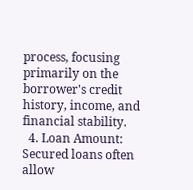process, focusing primarily on the borrower's credit history, income, and financial stability.
  4. Loan Amount: Secured loans often allow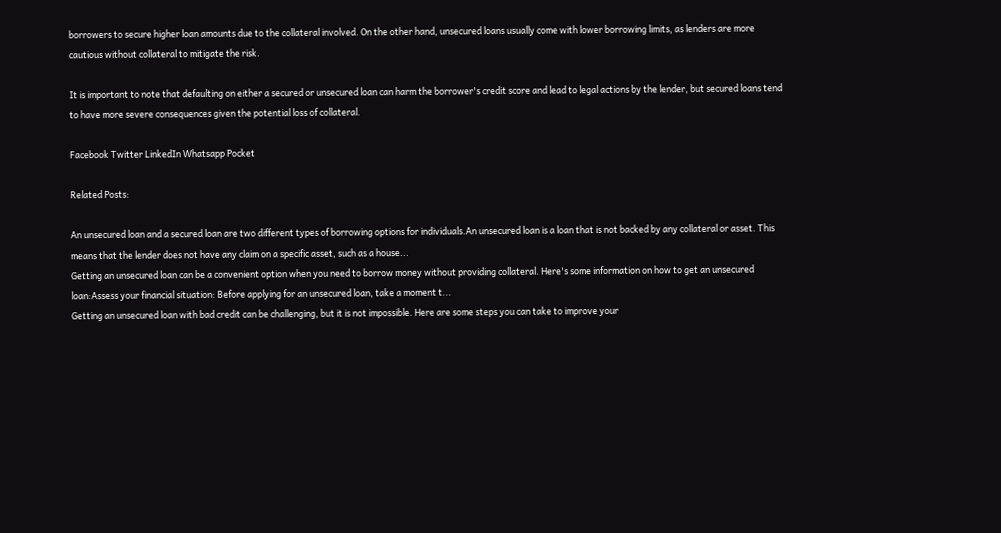borrowers to secure higher loan amounts due to the collateral involved. On the other hand, unsecured loans usually come with lower borrowing limits, as lenders are more cautious without collateral to mitigate the risk.

It is important to note that defaulting on either a secured or unsecured loan can harm the borrower's credit score and lead to legal actions by the lender, but secured loans tend to have more severe consequences given the potential loss of collateral.

Facebook Twitter LinkedIn Whatsapp Pocket

Related Posts:

An unsecured loan and a secured loan are two different types of borrowing options for individuals.An unsecured loan is a loan that is not backed by any collateral or asset. This means that the lender does not have any claim on a specific asset, such as a house...
Getting an unsecured loan can be a convenient option when you need to borrow money without providing collateral. Here's some information on how to get an unsecured loan:Assess your financial situation: Before applying for an unsecured loan, take a moment t...
Getting an unsecured loan with bad credit can be challenging, but it is not impossible. Here are some steps you can take to improve your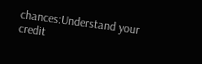chances:Understand your credit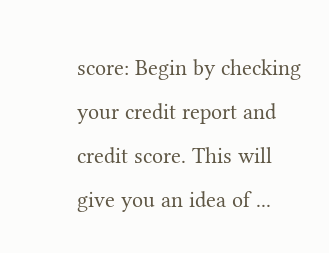score: Begin by checking your credit report and credit score. This will give you an idea of ...